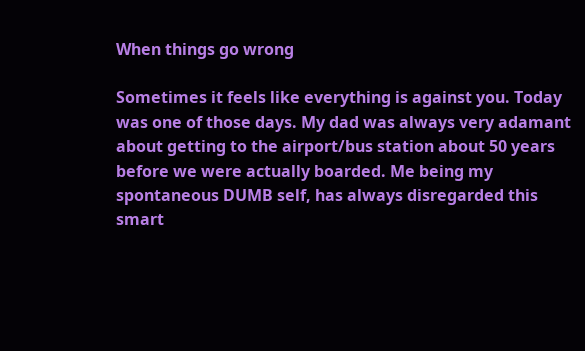When things go wrong

Sometimes it feels like everything is against you. Today was one of those days. My dad was always very adamant about getting to the airport/bus station about 50 years before we were actually boarded. Me being my spontaneous DUMB self, has always disregarded this smart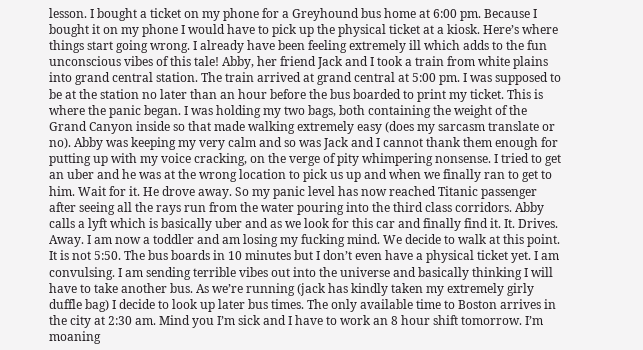lesson. I bought a ticket on my phone for a Greyhound bus home at 6:00 pm. Because I bought it on my phone I would have to pick up the physical ticket at a kiosk. Here’s where things start going wrong. I already have been feeling extremely ill which adds to the fun unconscious vibes of this tale! Abby, her friend Jack and I took a train from white plains into grand central station. The train arrived at grand central at 5:00 pm. I was supposed to be at the station no later than an hour before the bus boarded to print my ticket. This is where the panic began. I was holding my two bags, both containing the weight of the Grand Canyon inside so that made walking extremely easy (does my sarcasm translate or no). Abby was keeping my very calm and so was Jack and I cannot thank them enough for putting up with my voice cracking, on the verge of pity whimpering nonsense. I tried to get an uber and he was at the wrong location to pick us up and when we finally ran to get to him. Wait for it. He drove away. So my panic level has now reached Titanic passenger after seeing all the rays run from the water pouring into the third class corridors. Abby calls a lyft which is basically uber and as we look for this car and finally find it. It. Drives. Away. I am now a toddler and am losing my fucking mind. We decide to walk at this point. It is not 5:50. The bus boards in 10 minutes but I don’t even have a physical ticket yet. I am convulsing. I am sending terrible vibes out into the universe and basically thinking I will have to take another bus. As we’re running (jack has kindly taken my extremely girly duffle bag) I decide to look up later bus times. The only available time to Boston arrives in the city at 2:30 am. Mind you I’m sick and I have to work an 8 hour shift tomorrow. I’m moaning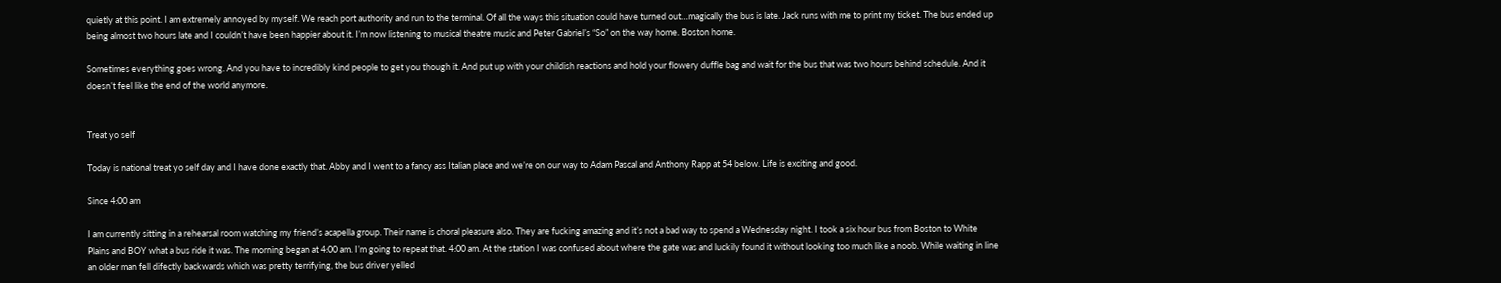quietly at this point. I am extremely annoyed by myself. We reach port authority and run to the terminal. Of all the ways this situation could have turned out…magically the bus is late. Jack runs with me to print my ticket. The bus ended up being almost two hours late and I couldn’t have been happier about it. I’m now listening to musical theatre music and Peter Gabriel’s “So” on the way home. Boston home.

Sometimes everything goes wrong. And you have to incredibly kind people to get you though it. And put up with your childish reactions and hold your flowery duffle bag and wait for the bus that was two hours behind schedule. And it doesn’t feel like the end of the world anymore.


Treat yo self

Today is national treat yo self day and I have done exactly that. Abby and I went to a fancy ass Italian place and we’re on our way to Adam Pascal and Anthony Rapp at 54 below. Life is exciting and good.

Since 4:00 am

I am currently sitting in a rehearsal room watching my friend’s acapella group. Their name is choral pleasure also. They are fucking amazing and it’s not a bad way to spend a Wednesday night. I took a six hour bus from Boston to White Plains and BOY what a bus ride it was. The morning began at 4:00 am. I’m going to repeat that. 4:00 am. At the station I was confused about where the gate was and luckily found it without looking too much like a noob. While waiting in line an older man fell difectly backwards which was pretty terrifying, the bus driver yelled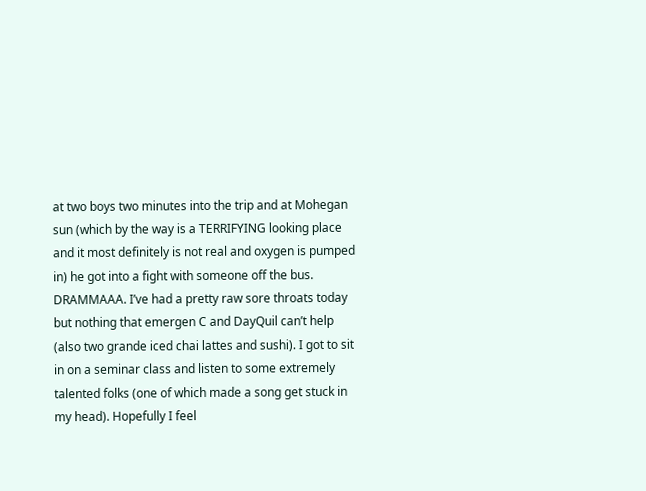at two boys two minutes into the trip and at Mohegan sun (which by the way is a TERRIFYING looking place and it most definitely is not real and oxygen is pumped in) he got into a fight with someone off the bus. DRAMMAAA. I’ve had a pretty raw sore throats today but nothing that emergen C and DayQuil can’t help (also two grande iced chai lattes and sushi). I got to sit in on a seminar class and listen to some extremely talented folks (one of which made a song get stuck in my head). Hopefully I feel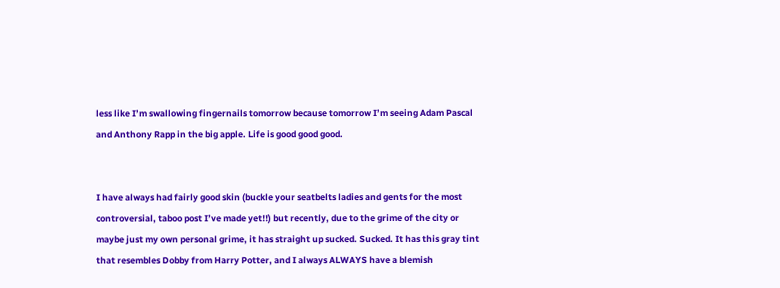less like I’m swallowing fingernails tomorrow because tomorrow I’m seeing Adam Pascal and Anthony Rapp in the big apple. Life is good good good.


I have always had fairly good skin (buckle your seatbelts ladies and gents for the most controversial, taboo post I’ve made yet!!) but recently, due to the grime of the city or maybe just my own personal grime, it has straight up sucked. Sucked. It has this gray tint that resembles Dobby from Harry Potter, and I always ALWAYS have a blemish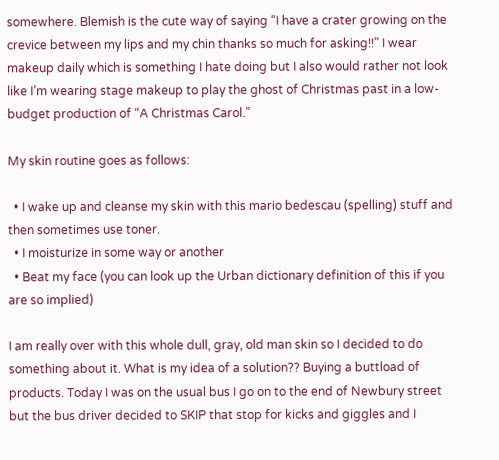somewhere. Blemish is the cute way of saying “I have a crater growing on the crevice between my lips and my chin thanks so much for asking!!” I wear makeup daily which is something I hate doing but I also would rather not look like I’m wearing stage makeup to play the ghost of Christmas past in a low-budget production of “A Christmas Carol.”

My skin routine goes as follows:

  • I wake up and cleanse my skin with this mario bedescau (spelling) stuff and then sometimes use toner.
  • I moisturize in some way or another
  • Beat my face (you can look up the Urban dictionary definition of this if you are so implied)

I am really over with this whole dull, gray, old man skin so I decided to do something about it. What is my idea of a solution?? Buying a buttload of products. Today I was on the usual bus I go on to the end of Newbury street but the bus driver decided to SKIP that stop for kicks and giggles and I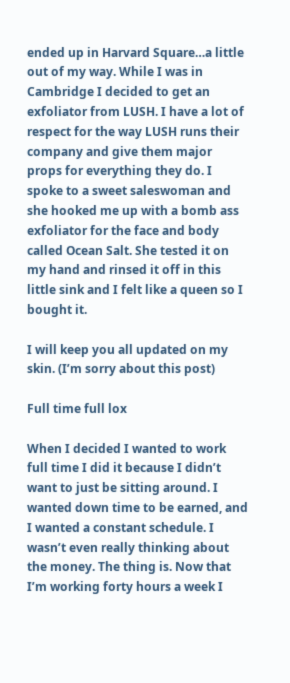ended up in Harvard Square…a little out of my way. While I was in Cambridge I decided to get an exfoliator from LUSH. I have a lot of respect for the way LUSH runs their company and give them major props for everything they do. I spoke to a sweet saleswoman and she hooked me up with a bomb ass exfoliator for the face and body called Ocean Salt. She tested it on my hand and rinsed it off in this little sink and I felt like a queen so I bought it.

I will keep you all updated on my skin. (I’m sorry about this post)

Full time full lox

When I decided I wanted to work full time I did it because I didn’t want to just be sitting around. I wanted down time to be earned, and I wanted a constant schedule. I wasn’t even really thinking about the money. The thing is. Now that I’m working forty hours a week I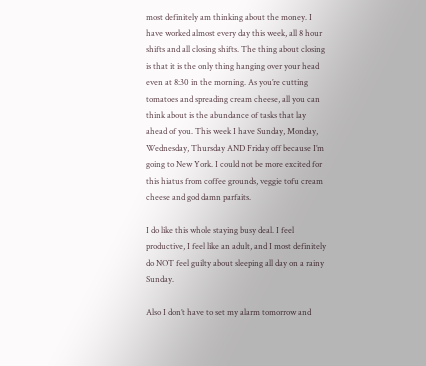most definitely am thinking about the money. I have worked almost every day this week, all 8 hour shifts and all closing shifts. The thing about closing is that it is the only thing hanging over your head even at 8:30 in the morning. As you’re cutting tomatoes and spreading cream cheese, all you can think about is the abundance of tasks that lay ahead of you. This week I have Sunday, Monday, Wednesday, Thursday AND Friday off because I’m going to New York. I could not be more excited for this hiatus from coffee grounds, veggie tofu cream cheese and god damn parfaits.

I do like this whole staying busy deal. I feel productive, I feel like an adult, and I most definitely do NOT feel guilty about sleeping all day on a rainy Sunday.

Also I don’t have to set my alarm tomorrow and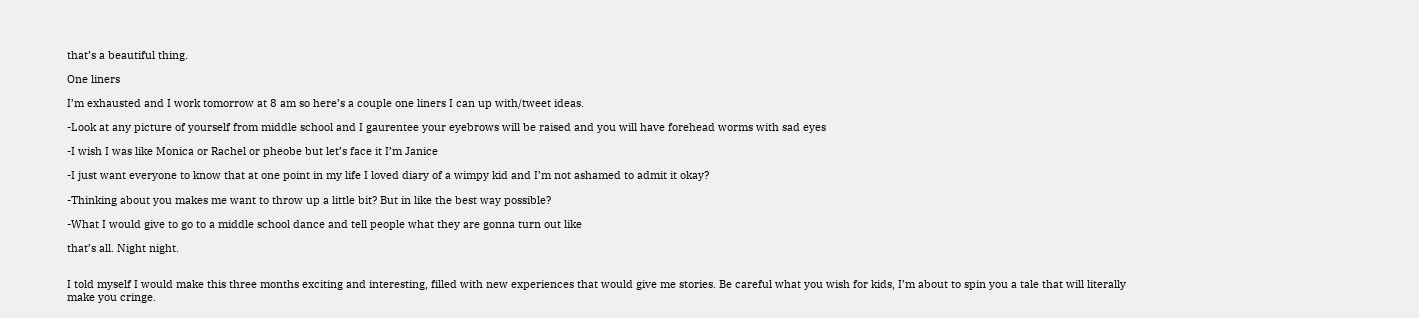that’s a beautiful thing.

One liners

I’m exhausted and I work tomorrow at 8 am so here’s a couple one liners I can up with/tweet ideas.

-Look at any picture of yourself from middle school and I gaurentee your eyebrows will be raised and you will have forehead worms with sad eyes

-I wish I was like Monica or Rachel or pheobe but let’s face it I’m Janice

-I just want everyone to know that at one point in my life I loved diary of a wimpy kid and I’m not ashamed to admit it okay?

-Thinking about you makes me want to throw up a little bit? But in like the best way possible?

-What I would give to go to a middle school dance and tell people what they are gonna turn out like

that’s all. Night night.


I told myself I would make this three months exciting and interesting, filled with new experiences that would give me stories. Be careful what you wish for kids, I’m about to spin you a tale that will literally make you cringe.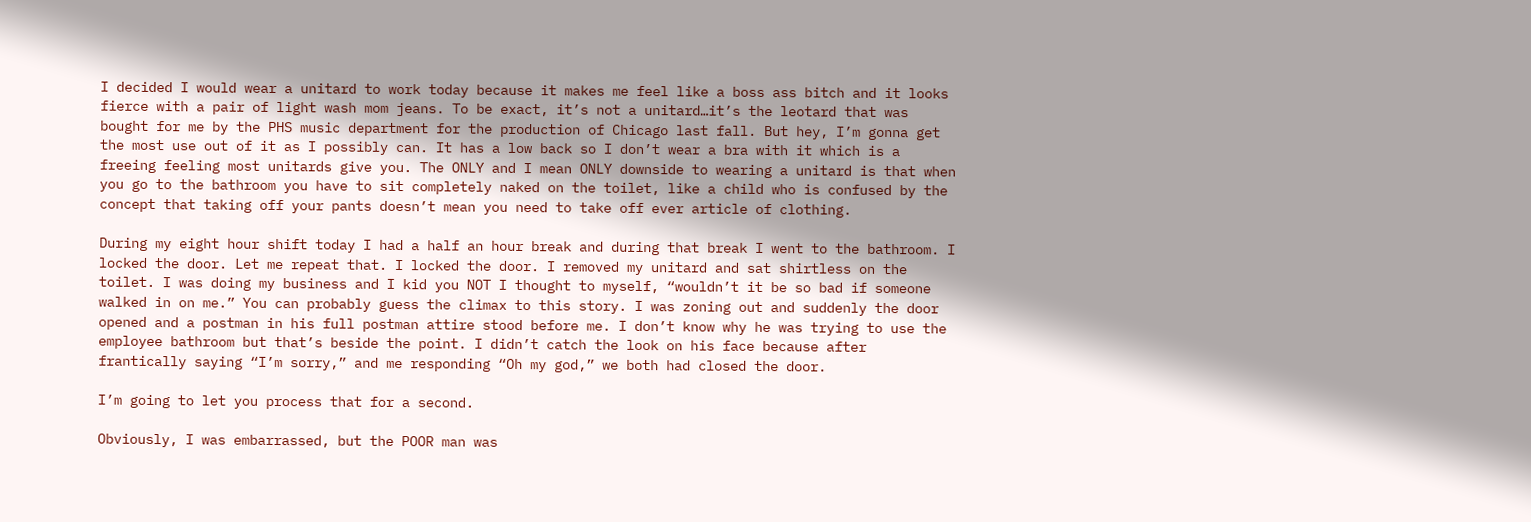I decided I would wear a unitard to work today because it makes me feel like a boss ass bitch and it looks fierce with a pair of light wash mom jeans. To be exact, it’s not a unitard…it’s the leotard that was bought for me by the PHS music department for the production of Chicago last fall. But hey, I’m gonna get the most use out of it as I possibly can. It has a low back so I don’t wear a bra with it which is a freeing feeling most unitards give you. The ONLY and I mean ONLY downside to wearing a unitard is that when you go to the bathroom you have to sit completely naked on the toilet, like a child who is confused by the concept that taking off your pants doesn’t mean you need to take off ever article of clothing.

During my eight hour shift today I had a half an hour break and during that break I went to the bathroom. I locked the door. Let me repeat that. I locked the door. I removed my unitard and sat shirtless on the toilet. I was doing my business and I kid you NOT I thought to myself, “wouldn’t it be so bad if someone walked in on me.” You can probably guess the climax to this story. I was zoning out and suddenly the door opened and a postman in his full postman attire stood before me. I don’t know why he was trying to use the employee bathroom but that’s beside the point. I didn’t catch the look on his face because after frantically saying “I’m sorry,” and me responding “Oh my god,” we both had closed the door.

I’m going to let you process that for a second.

Obviously, I was embarrassed, but the POOR man was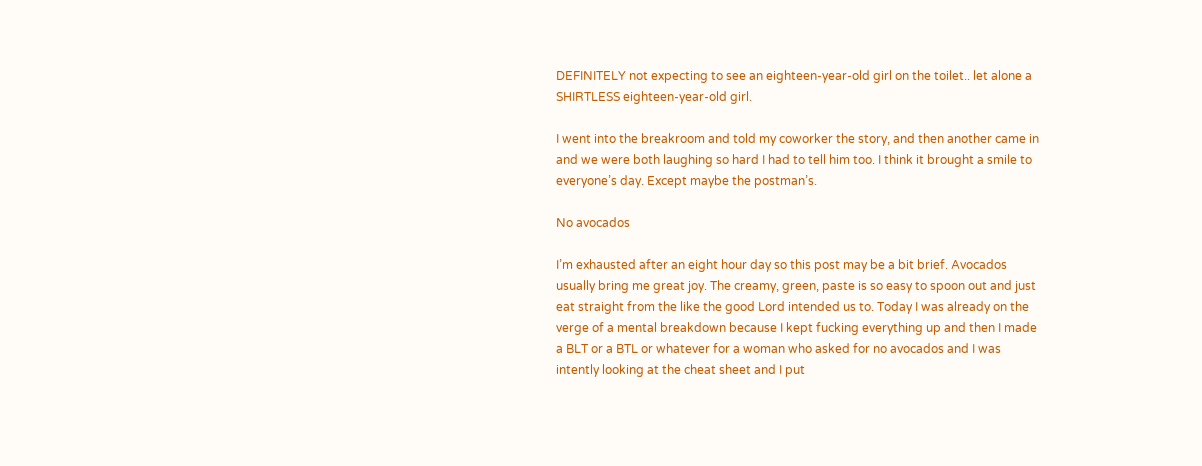DEFINITELY not expecting to see an eighteen-year-old girl on the toilet.. let alone a SHIRTLESS eighteen-year-old girl.

I went into the breakroom and told my coworker the story, and then another came in and we were both laughing so hard I had to tell him too. I think it brought a smile to everyone’s day. Except maybe the postman’s.

No avocados

I’m exhausted after an eight hour day so this post may be a bit brief. Avocados usually bring me great joy. The creamy, green, paste is so easy to spoon out and just eat straight from the like the good Lord intended us to. Today I was already on the verge of a mental breakdown because I kept fucking everything up and then I made a BLT or a BTL or whatever for a woman who asked for no avocados and I was intently looking at the cheat sheet and I put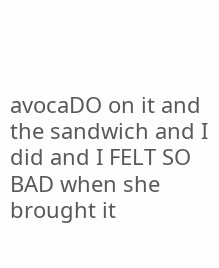avocaDO on it and the sandwich and I did and I FELT SO BAD when she brought it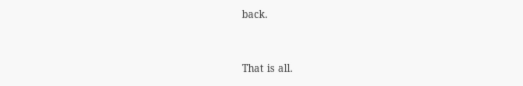back.


That is all.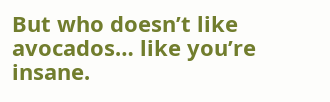But who doesn’t like avocados… like you’re insane.